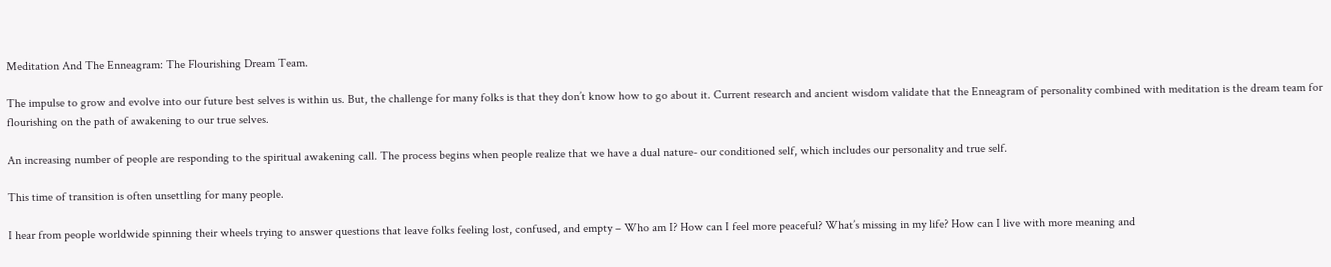Meditation And The Enneagram: The Flourishing Dream Team.

The impulse to grow and evolve into our future best selves is within us. But, the challenge for many folks is that they don’t know how to go about it. Current research and ancient wisdom validate that the Enneagram of personality combined with meditation is the dream team for flourishing on the path of awakening to our true selves.

An increasing number of people are responding to the spiritual awakening call. The process begins when people realize that we have a dual nature- our conditioned self, which includes our personality and true self.

This time of transition is often unsettling for many people.

I hear from people worldwide spinning their wheels trying to answer questions that leave folks feeling lost, confused, and empty – Who am I? How can I feel more peaceful? What’s missing in my life? How can I live with more meaning and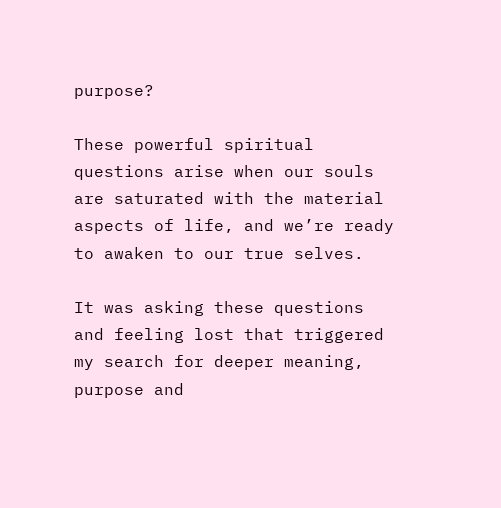purpose?

These powerful spiritual questions arise when our souls are saturated with the material aspects of life, and we’re ready to awaken to our true selves.

It was asking these questions and feeling lost that triggered my search for deeper meaning, purpose and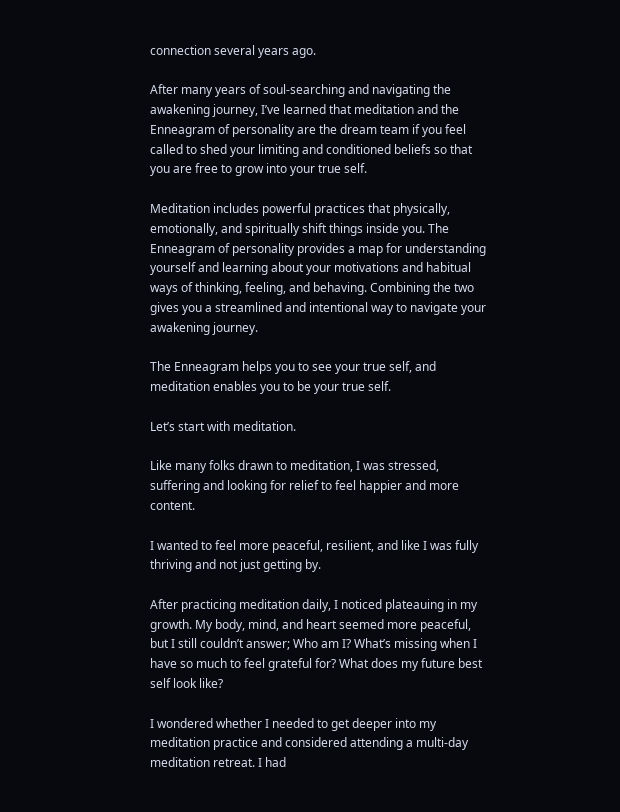connection several years ago.

After many years of soul-searching and navigating the awakening journey, I’ve learned that meditation and the Enneagram of personality are the dream team if you feel called to shed your limiting and conditioned beliefs so that you are free to grow into your true self.

Meditation includes powerful practices that physically, emotionally, and spiritually shift things inside you. The Enneagram of personality provides a map for understanding yourself and learning about your motivations and habitual ways of thinking, feeling, and behaving. Combining the two gives you a streamlined and intentional way to navigate your awakening journey.

The Enneagram helps you to see your true self, and meditation enables you to be your true self.

Let’s start with meditation.

Like many folks drawn to meditation, I was stressed, suffering and looking for relief to feel happier and more content.

I wanted to feel more peaceful, resilient, and like I was fully thriving and not just getting by.

After practicing meditation daily, I noticed plateauing in my growth. My body, mind, and heart seemed more peaceful,  but I still couldn’t answer; Who am I? What’s missing when I have so much to feel grateful for? What does my future best self look like?

I wondered whether I needed to get deeper into my meditation practice and considered attending a multi-day meditation retreat. I had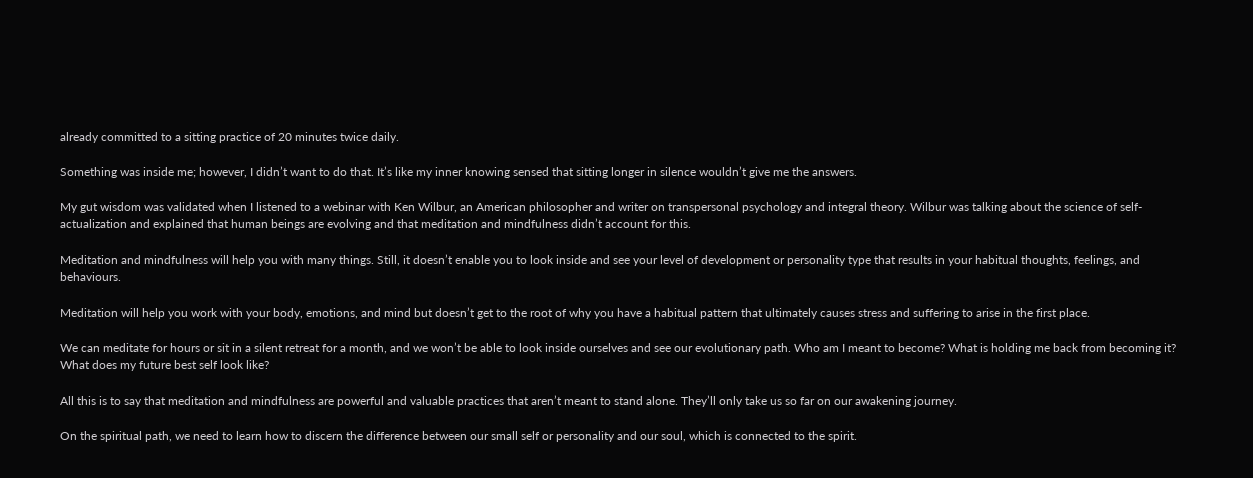already committed to a sitting practice of 20 minutes twice daily.

Something was inside me; however, I didn’t want to do that. It’s like my inner knowing sensed that sitting longer in silence wouldn’t give me the answers.

My gut wisdom was validated when I listened to a webinar with Ken Wilbur, an American philosopher and writer on transpersonal psychology and integral theory. Wilbur was talking about the science of self-actualization and explained that human beings are evolving and that meditation and mindfulness didn’t account for this.

Meditation and mindfulness will help you with many things. Still, it doesn’t enable you to look inside and see your level of development or personality type that results in your habitual thoughts, feelings, and behaviours.

Meditation will help you work with your body, emotions, and mind but doesn’t get to the root of why you have a habitual pattern that ultimately causes stress and suffering to arise in the first place.

We can meditate for hours or sit in a silent retreat for a month, and we won’t be able to look inside ourselves and see our evolutionary path. Who am I meant to become? What is holding me back from becoming it? What does my future best self look like?

All this is to say that meditation and mindfulness are powerful and valuable practices that aren’t meant to stand alone. They’ll only take us so far on our awakening journey.

On the spiritual path, we need to learn how to discern the difference between our small self or personality and our soul, which is connected to the spirit.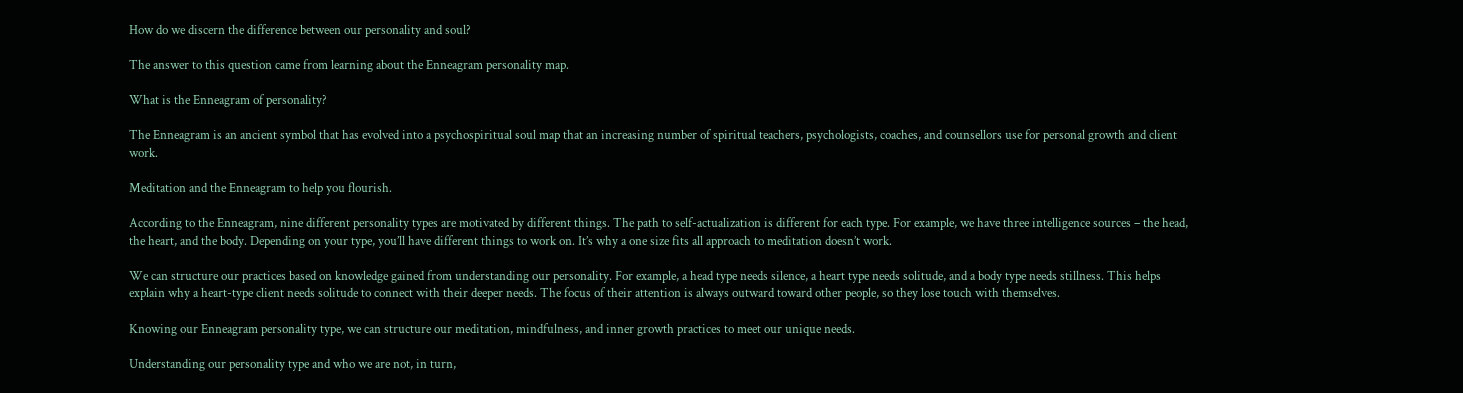How do we discern the difference between our personality and soul?

The answer to this question came from learning about the Enneagram personality map.

What is the Enneagram of personality?

The Enneagram is an ancient symbol that has evolved into a psychospiritual soul map that an increasing number of spiritual teachers, psychologists, coaches, and counsellors use for personal growth and client work.

Meditation and the Enneagram to help you flourish.

According to the Enneagram, nine different personality types are motivated by different things. The path to self-actualization is different for each type. For example, we have three intelligence sources – the head, the heart, and the body. Depending on your type, you’ll have different things to work on. It’s why a one size fits all approach to meditation doesn’t work.

We can structure our practices based on knowledge gained from understanding our personality. For example, a head type needs silence, a heart type needs solitude, and a body type needs stillness. This helps explain why a heart-type client needs solitude to connect with their deeper needs. The focus of their attention is always outward toward other people, so they lose touch with themselves.

Knowing our Enneagram personality type, we can structure our meditation, mindfulness, and inner growth practices to meet our unique needs.

Understanding our personality type and who we are not, in turn,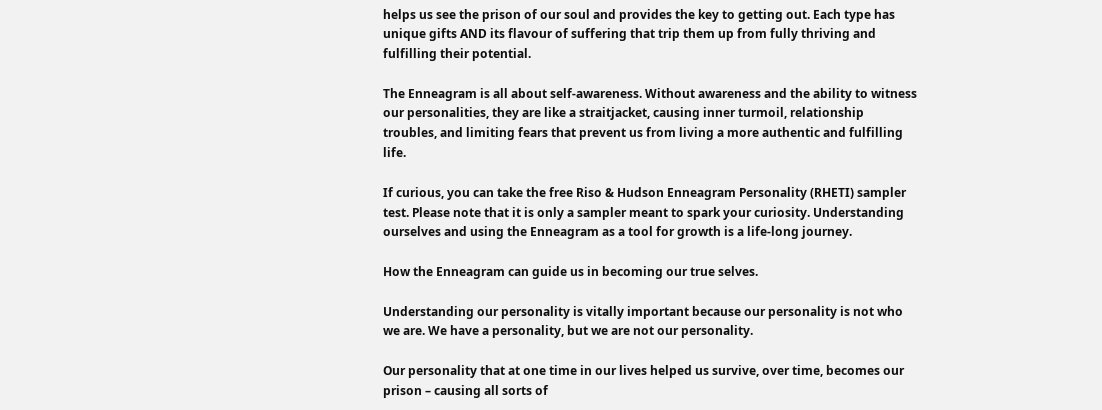helps us see the prison of our soul and provides the key to getting out. Each type has unique gifts AND its flavour of suffering that trip them up from fully thriving and fulfilling their potential.

The Enneagram is all about self-awareness. Without awareness and the ability to witness our personalities, they are like a straitjacket, causing inner turmoil, relationship troubles, and limiting fears that prevent us from living a more authentic and fulfilling life.

If curious, you can take the free Riso & Hudson Enneagram Personality (RHETI) sampler test. Please note that it is only a sampler meant to spark your curiosity. Understanding ourselves and using the Enneagram as a tool for growth is a life-long journey.

How the Enneagram can guide us in becoming our true selves.

Understanding our personality is vitally important because our personality is not who we are. We have a personality, but we are not our personality.

Our personality that at one time in our lives helped us survive, over time, becomes our prison – causing all sorts of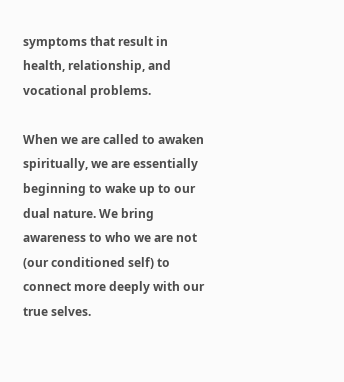symptoms that result in health, relationship, and vocational problems.

When we are called to awaken spiritually, we are essentially beginning to wake up to our dual nature. We bring awareness to who we are not (our conditioned self) to connect more deeply with our true selves.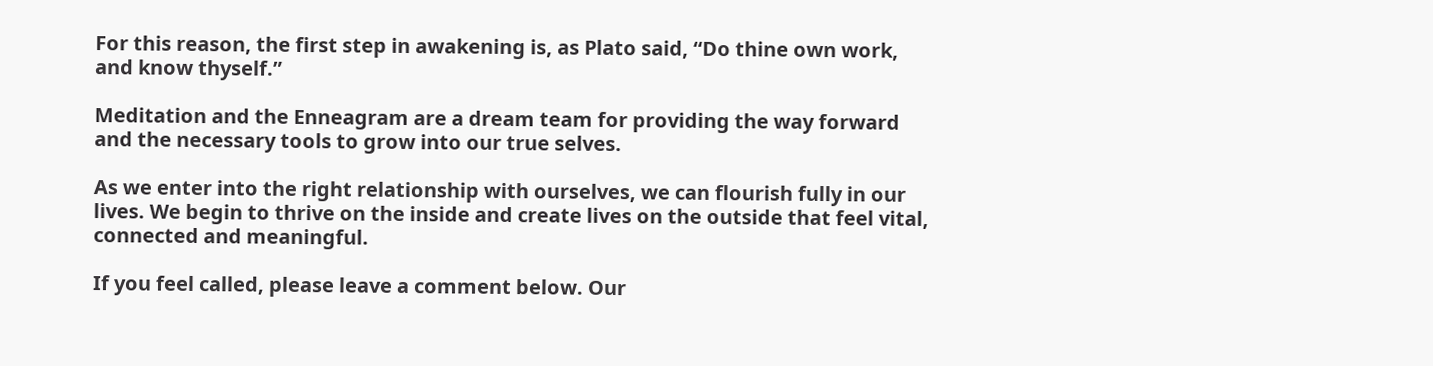For this reason, the first step in awakening is, as Plato said, “Do thine own work, and know thyself.”

Meditation and the Enneagram are a dream team for providing the way forward and the necessary tools to grow into our true selves.

As we enter into the right relationship with ourselves, we can flourish fully in our lives. We begin to thrive on the inside and create lives on the outside that feel vital, connected and meaningful.

If you feel called, please leave a comment below. Our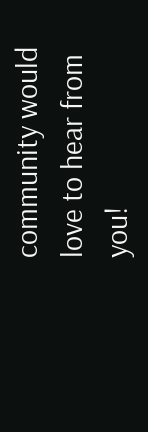community would love to hear from you!